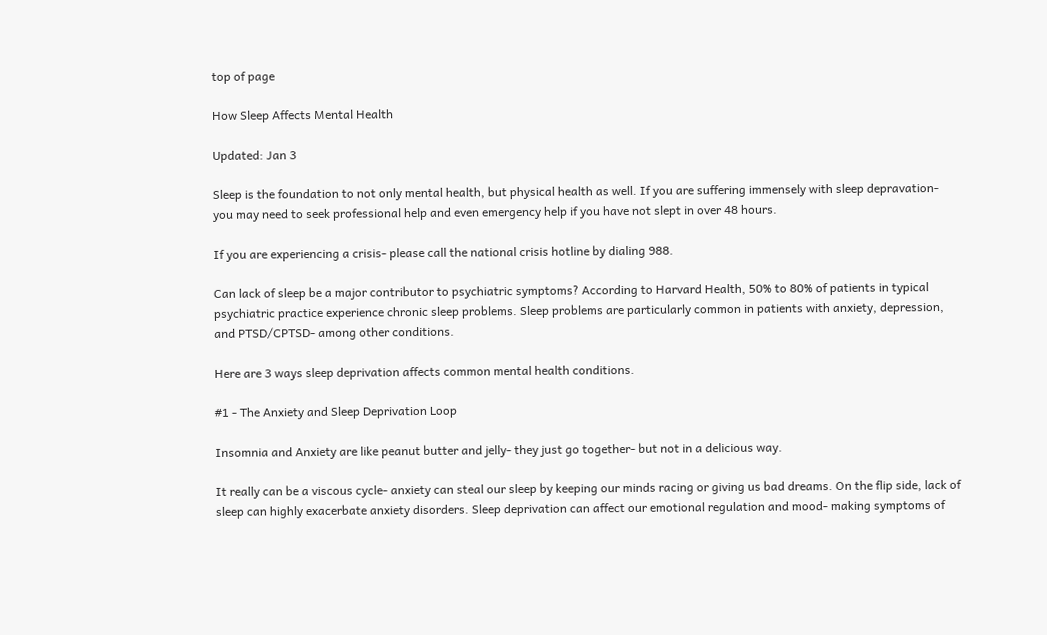top of page

How Sleep Affects Mental Health

Updated: Jan 3

Sleep is the foundation to not only mental health, but physical health as well. If you are suffering immensely with sleep depravation- you may need to seek professional help and even emergency help if you have not slept in over 48 hours.

If you are experiencing a crisis- please call the national crisis hotline by dialing 988.

Can lack of sleep be a major contributor to psychiatric symptoms? According to Harvard Health, 50% to 80% of patients in typical psychiatric practice experience chronic sleep problems. Sleep problems are particularly common in patients with anxiety, depression, and PTSD/CPTSD- among other conditions.

Here are 3 ways sleep deprivation affects common mental health conditions.

#1 - The Anxiety and Sleep Deprivation Loop

Insomnia and Anxiety are like peanut butter and jelly- they just go together- but not in a delicious way.

It really can be a viscous cycle- anxiety can steal our sleep by keeping our minds racing or giving us bad dreams. On the flip side, lack of sleep can highly exacerbate anxiety disorders. Sleep deprivation can affect our emotional regulation and mood- making symptoms of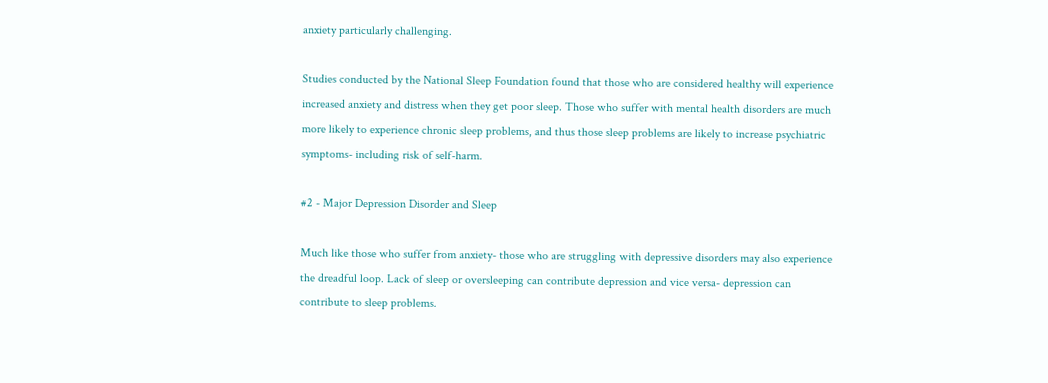anxiety particularly challenging.

Studies conducted by the National Sleep Foundation found that those who are considered healthy will experience increased anxiety and distress when they get poor sleep. Those who suffer with mental health disorders are much more likely to experience chronic sleep problems, and thus those sleep problems are likely to increase psychiatric symptoms- including risk of self-harm.

#2 - Major Depression Disorder and Sleep

Much like those who suffer from anxiety- those who are struggling with depressive disorders may also experience the dreadful loop. Lack of sleep or oversleeping can contribute depression and vice versa- depression can contribute to sleep problems.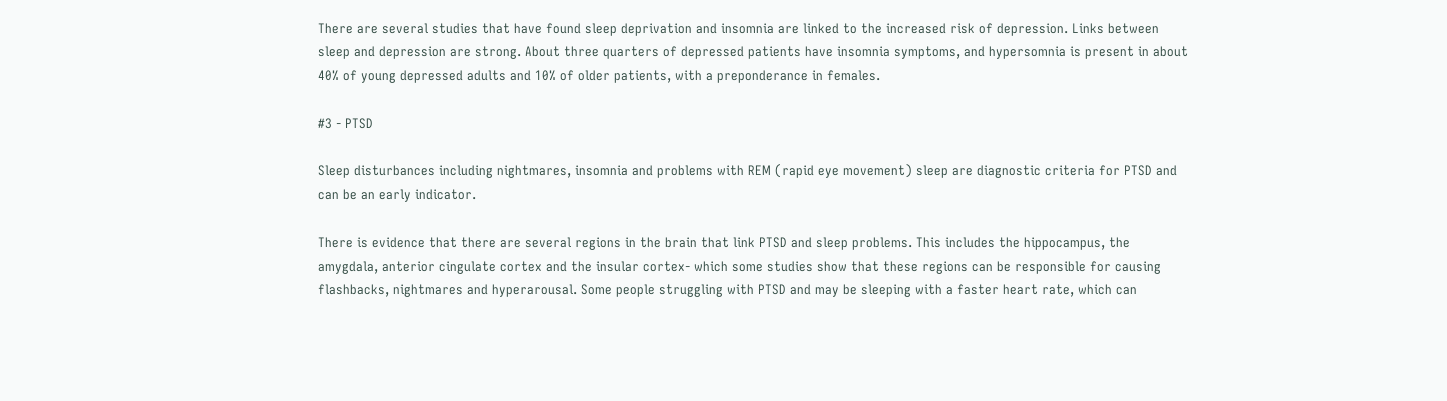There are several studies that have found sleep deprivation and insomnia are linked to the increased risk of depression. Links between sleep and depression are strong. About three quarters of depressed patients have insomnia symptoms, and hypersomnia is present in about 40% of young depressed adults and 10% of older patients, with a preponderance in females.

#3 - PTSD

Sleep disturbances including nightmares, insomnia and problems with REM (rapid eye movement) sleep are diagnostic criteria for PTSD and can be an early indicator.

There is evidence that there are several regions in the brain that link PTSD and sleep problems. This includes the hippocampus, the amygdala, anterior cingulate cortex and the insular cortex- which some studies show that these regions can be responsible for causing flashbacks, nightmares and hyperarousal. Some people struggling with PTSD and may be sleeping with a faster heart rate, which can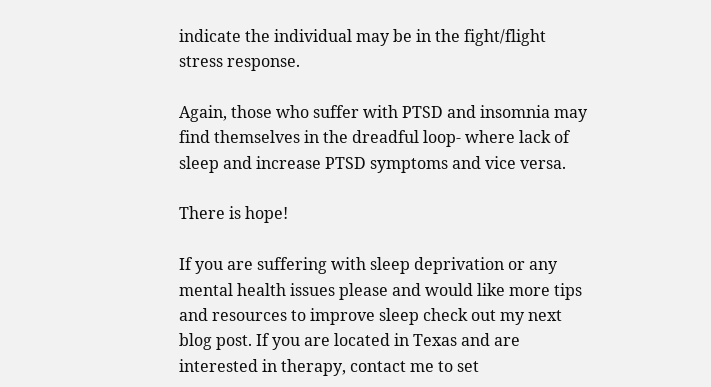indicate the individual may be in the fight/flight stress response.

Again, those who suffer with PTSD and insomnia may find themselves in the dreadful loop- where lack of sleep and increase PTSD symptoms and vice versa.

There is hope!

If you are suffering with sleep deprivation or any mental health issues please and would like more tips and resources to improve sleep check out my next blog post. If you are located in Texas and are interested in therapy, contact me to set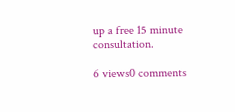up a free 15 minute consultation.

6 views0 comments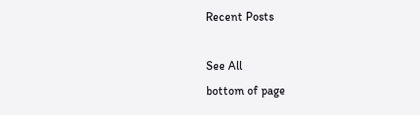Recent Posts

See All
bottom of page